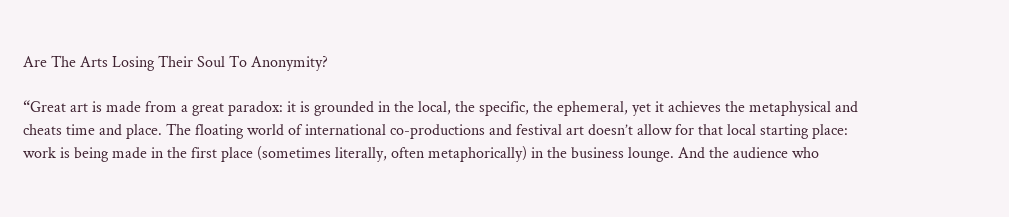Are The Arts Losing Their Soul To Anonymity?

“Great art is made from a great paradox: it is grounded in the local, the specific, the ephemeral, yet it achieves the metaphysical and cheats time and place. The floating world of international co-productions and festival art doesn’t allow for that local starting place: work is being made in the first place (sometimes literally, often metaphorically) in the business lounge. And the audience who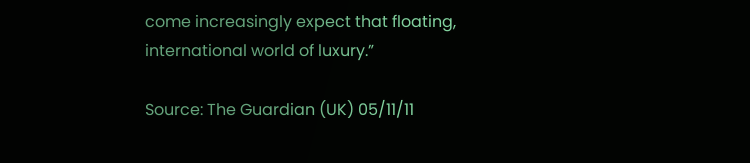come increasingly expect that floating, international world of luxury.”

Source: The Guardian (UK) 05/11/11